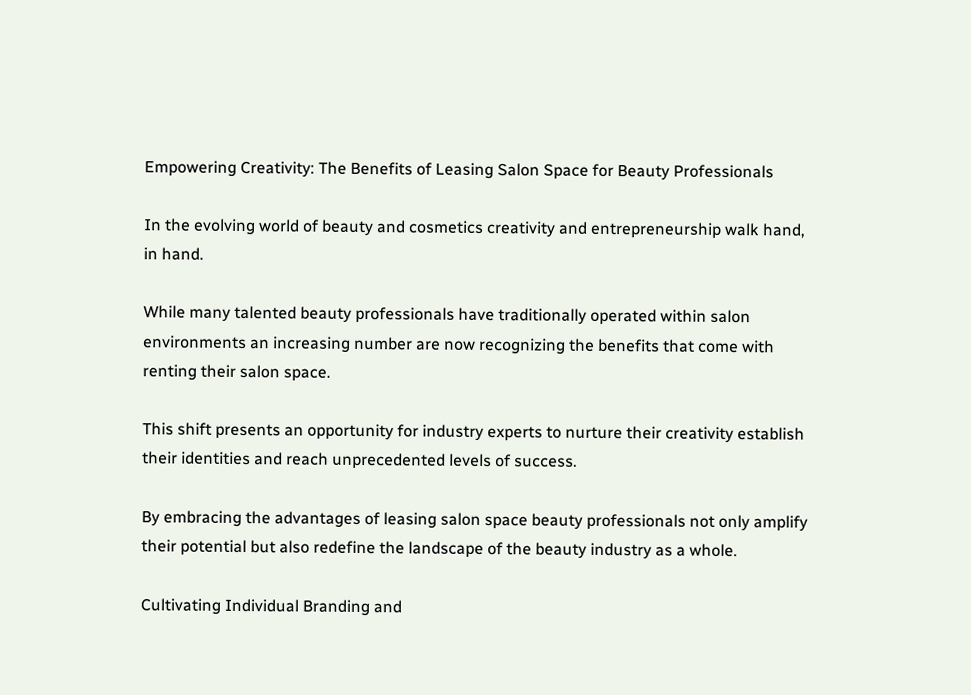Empowering Creativity: The Benefits of Leasing Salon Space for Beauty Professionals

In the evolving world of beauty and cosmetics creativity and entrepreneurship walk hand, in hand.

While many talented beauty professionals have traditionally operated within salon environments an increasing number are now recognizing the benefits that come with renting their salon space.

This shift presents an opportunity for industry experts to nurture their creativity establish their identities and reach unprecedented levels of success.

By embracing the advantages of leasing salon space beauty professionals not only amplify their potential but also redefine the landscape of the beauty industry as a whole.

Cultivating Individual Branding and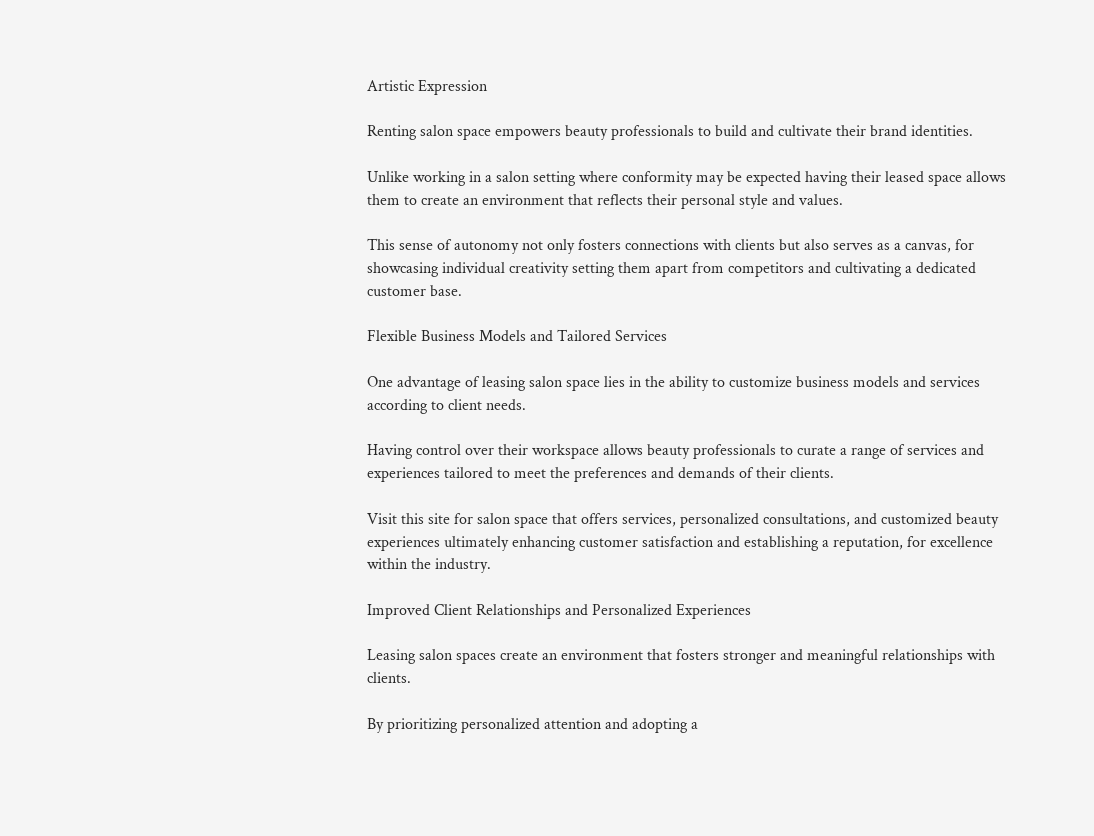Artistic Expression

Renting salon space empowers beauty professionals to build and cultivate their brand identities.

Unlike working in a salon setting where conformity may be expected having their leased space allows them to create an environment that reflects their personal style and values.

This sense of autonomy not only fosters connections with clients but also serves as a canvas, for showcasing individual creativity setting them apart from competitors and cultivating a dedicated customer base.

Flexible Business Models and Tailored Services

One advantage of leasing salon space lies in the ability to customize business models and services according to client needs.

Having control over their workspace allows beauty professionals to curate a range of services and experiences tailored to meet the preferences and demands of their clients.

Visit this site for salon space that offers services, personalized consultations, and customized beauty experiences ultimately enhancing customer satisfaction and establishing a reputation, for excellence within the industry.

Improved Client Relationships and Personalized Experiences

Leasing salon spaces create an environment that fosters stronger and meaningful relationships with clients.

By prioritizing personalized attention and adopting a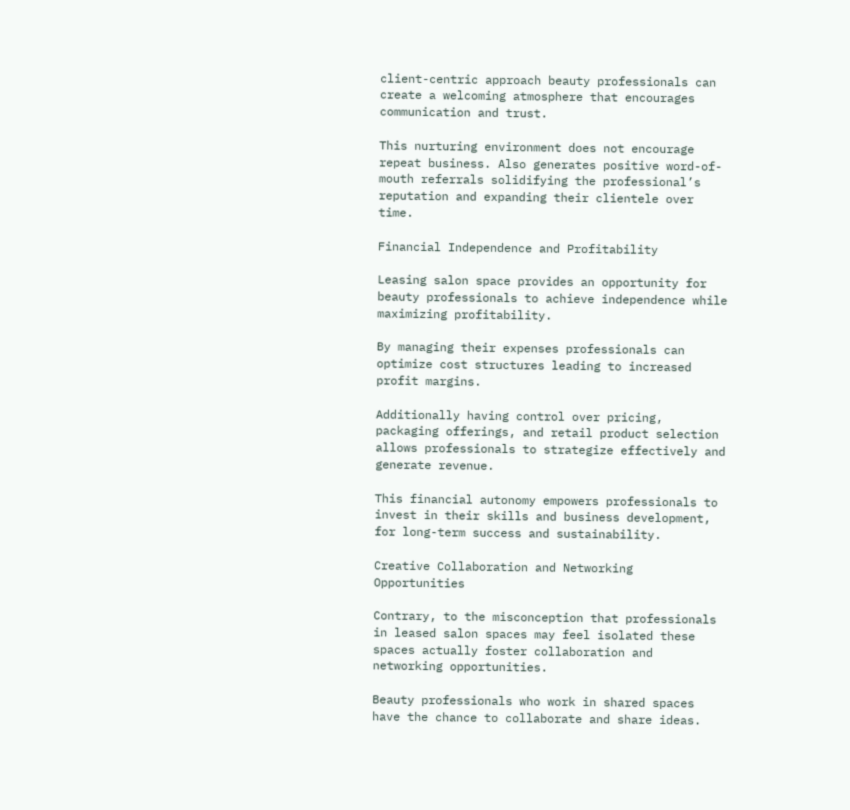client-centric approach beauty professionals can create a welcoming atmosphere that encourages communication and trust.

This nurturing environment does not encourage repeat business. Also generates positive word-of-mouth referrals solidifying the professional’s reputation and expanding their clientele over time.

Financial Independence and Profitability

Leasing salon space provides an opportunity for beauty professionals to achieve independence while maximizing profitability.

By managing their expenses professionals can optimize cost structures leading to increased profit margins.

Additionally having control over pricing, packaging offerings, and retail product selection allows professionals to strategize effectively and generate revenue.

This financial autonomy empowers professionals to invest in their skills and business development, for long-term success and sustainability.

Creative Collaboration and Networking Opportunities

Contrary, to the misconception that professionals in leased salon spaces may feel isolated these spaces actually foster collaboration and networking opportunities.

Beauty professionals who work in shared spaces have the chance to collaborate and share ideas.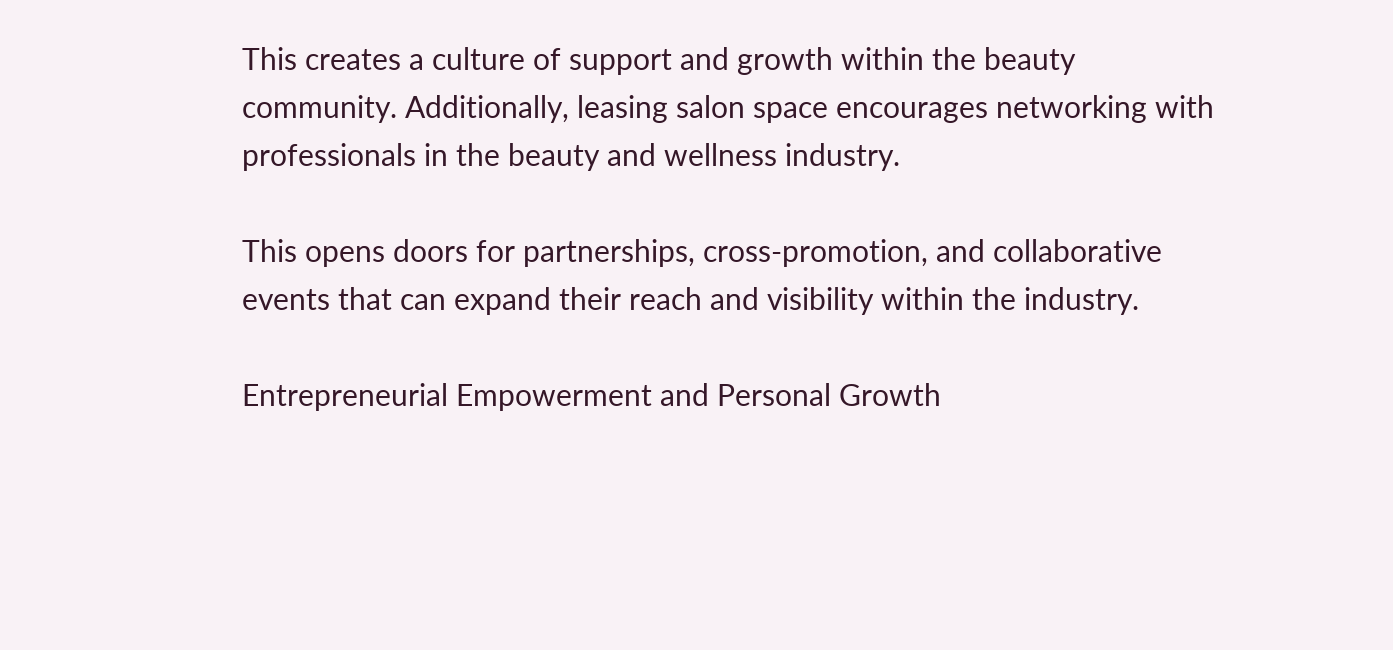This creates a culture of support and growth within the beauty community. Additionally, leasing salon space encourages networking with professionals in the beauty and wellness industry.

This opens doors for partnerships, cross-promotion, and collaborative events that can expand their reach and visibility within the industry.

Entrepreneurial Empowerment and Personal Growth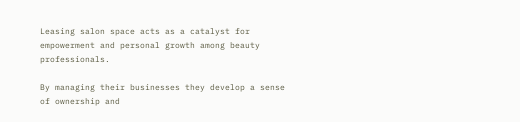Leasing salon space acts as a catalyst for empowerment and personal growth among beauty professionals.

By managing their businesses they develop a sense of ownership and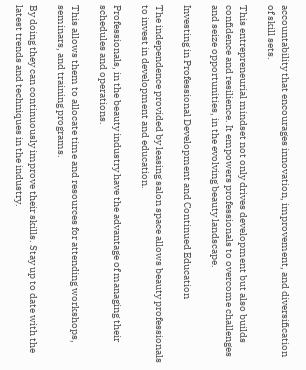accountability that encourages innovation, improvement, and diversification of skill sets.

This entrepreneurial mindset not only drives development but also builds confidence and resilience. It empowers professionals to overcome challenges and seize opportunities, in the evolving beauty landscape.

Investing in Professional Development and Continued Education

The independence provided by leasing salon space allows beauty professionals to invest in development and education.

Professionals, in the beauty industry have the advantage of managing their schedules and operations.

This allows them to allocate time and resources for attending workshops, seminars, and training programs.

By doing they can continuously improve their skills. Stay up to date with the latest trends and techniques in the industry.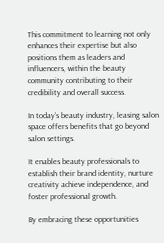This commitment to learning not only enhances their expertise but also positions them as leaders and influencers, within the beauty community contributing to their credibility and overall success.

In today’s beauty industry, leasing salon space offers benefits that go beyond salon settings.

It enables beauty professionals to establish their brand identity, nurture creativity achieve independence, and foster professional growth.

By embracing these opportunities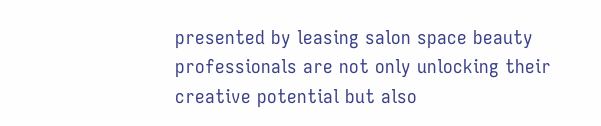presented by leasing salon space beauty professionals are not only unlocking their creative potential but also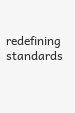redefining standards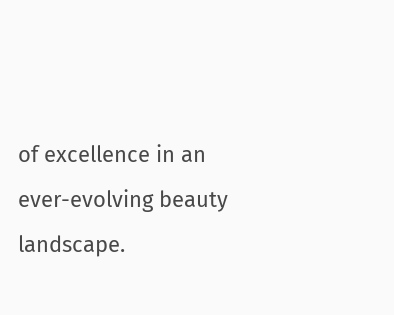of excellence in an ever-evolving beauty landscape.